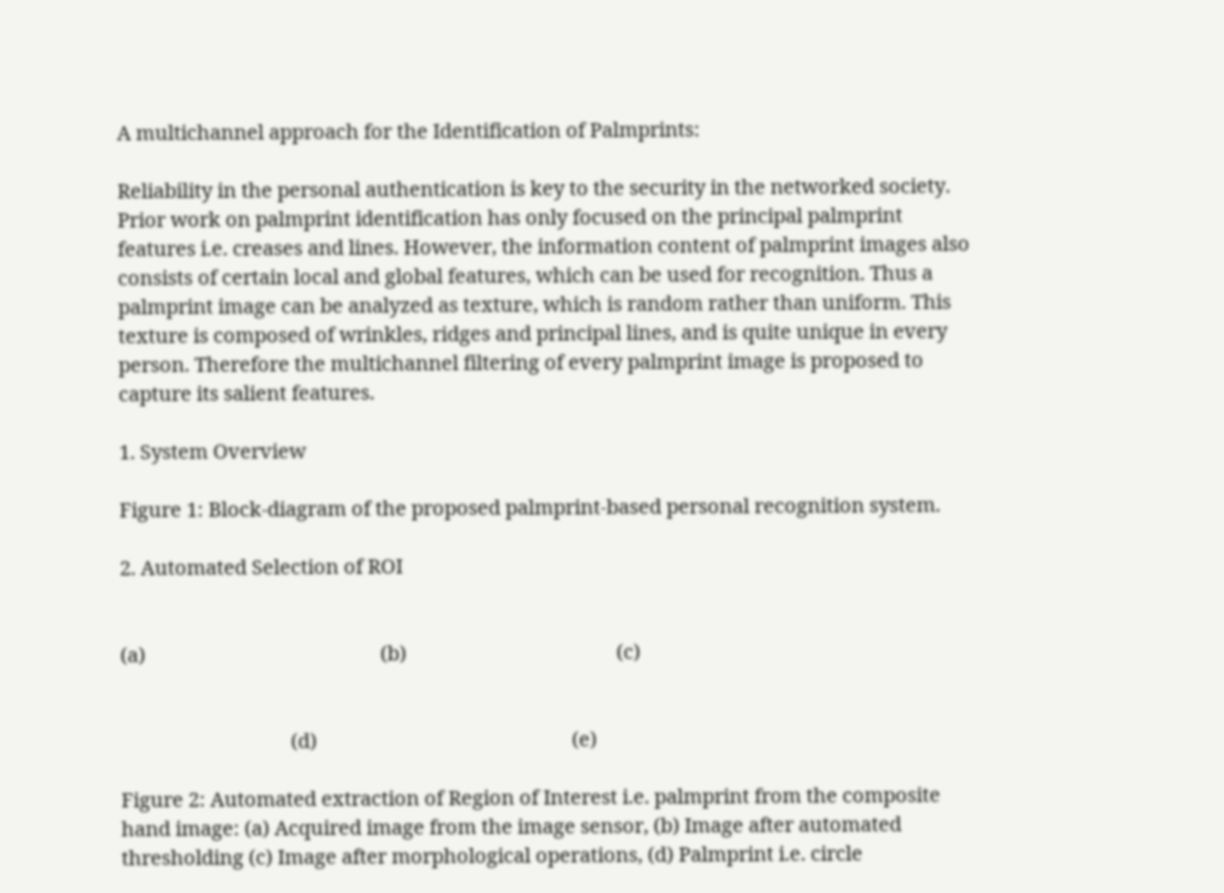A multichannel approach for the Identification of Palmprints:

Reliability in the personal authentication is key to the security in the networked society. Prior work on palmprint identification has only focused on the principal palmprint features i.e. creases and lines. However, the information content of palmprint images also consists of certain local and global features, which can be used for recognition. Thus a palmprint image can be analyzed as texture, which is random rather than uniform. This texture is composed of wrinkles, ridges and principal lines, and is quite unique in every person. Therefore the multichannel filtering of every palmprint image is proposed to capture its salient features.

1. System Overview

Figure 1: Block-diagram of the proposed palmprint-based personal recognition system.

2. Automated Selection of ROI


(a)                                               (b)                                          (c)


                                  (d)                                                   (e)

Figure 2: Automated extraction of Region of Interest i.e. palmprint from the composite hand image: (a) Acquired image from the image sensor, (b) Image after automated thresholding (c) Image after morphological operations, (d) Palmprint i.e. circle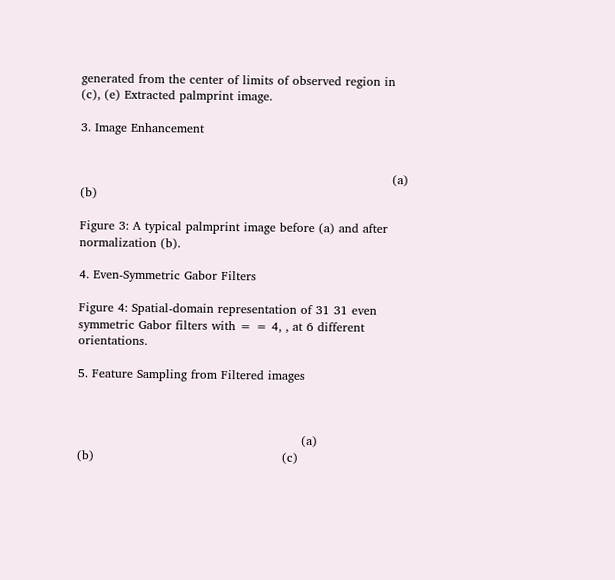generated from the center of limits of observed region in (c), (e) Extracted palmprint image.

3. Image Enhancement


                                                                              (a)                                                   (b)

Figure 3: A typical palmprint image before (a) and after normalization (b).

4. Even-Symmetric Gabor Filters

Figure 4: Spatial-domain representation of 31 31 even symmetric Gabor filters with = = 4, , at 6 different orientations.

5. Feature Sampling from Filtered images



                                                        (a)                                                  (b)                                               (c)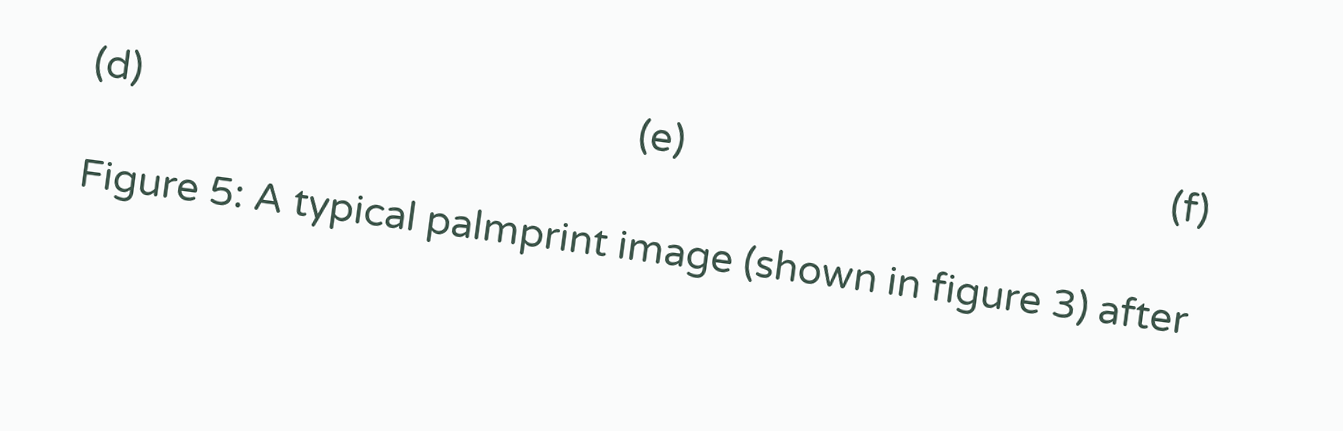(d)                                                  (e)                                                 (f)

Figure 5: A typical palmprint image (shown in figure 3) after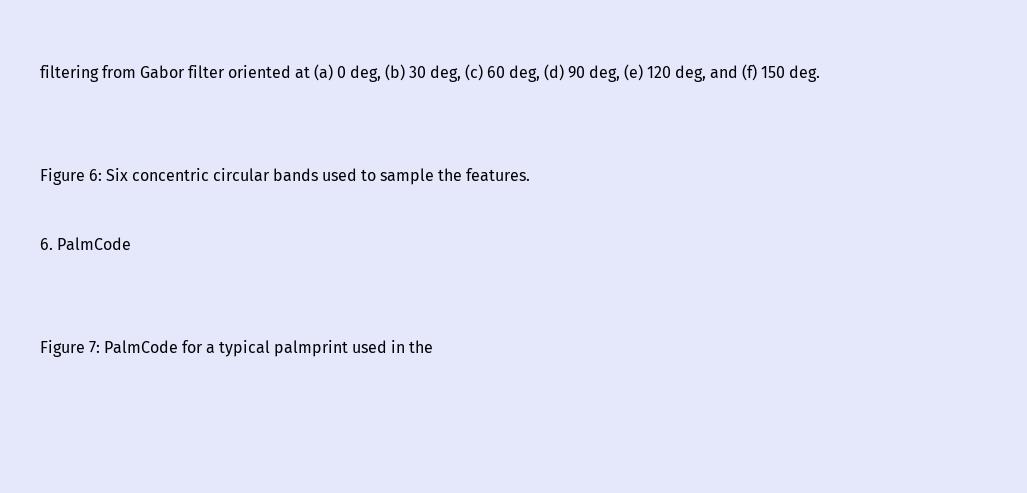filtering from Gabor filter oriented at (a) 0 deg, (b) 30 deg, (c) 60 deg, (d) 90 deg, (e) 120 deg, and (f) 150 deg.


Figure 6: Six concentric circular bands used to sample the features.

6. PalmCode


Figure 7: PalmCode for a typical palmprint used in the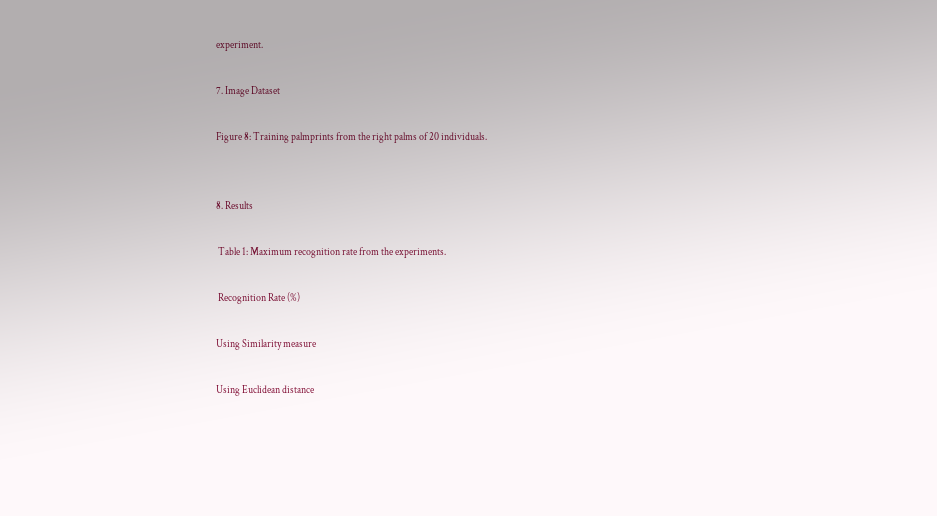experiment.

7. Image Dataset

Figure 8: Training palmprints from the right palms of 20 individuals.


8. Results

 Table 1: Maximum recognition rate from the experiments.

 Recognition Rate (%)

Using Similarity measure

Using Euclidean distance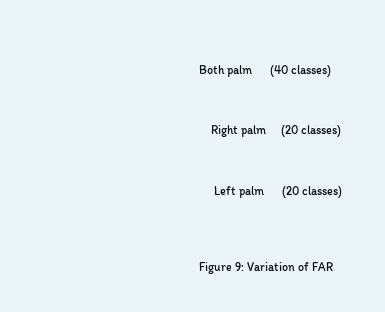Both palm      (40 classes)



    Right palm     (20 classes)



     Left palm      (20 classes)




Figure 9: Variation of FAR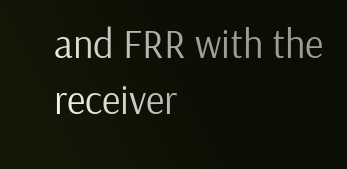and FRR with the receiver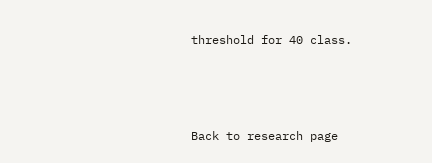threshold for 40 class.



Back to research page